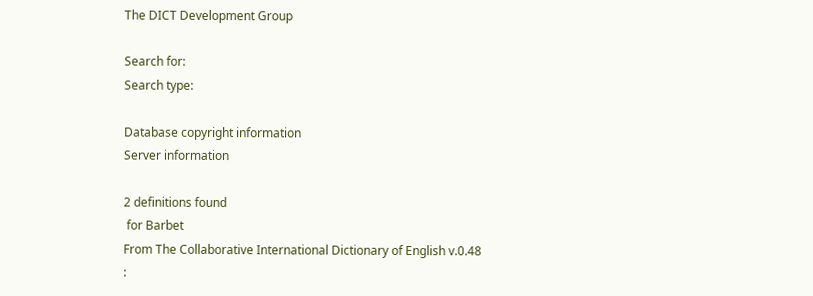The DICT Development Group

Search for:
Search type:

Database copyright information
Server information

2 definitions found
 for Barbet
From The Collaborative International Dictionary of English v.0.48 :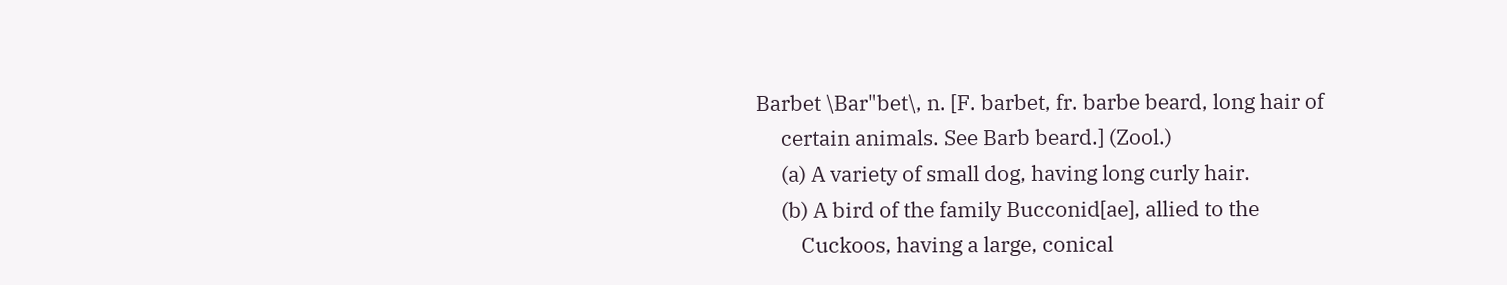Barbet \Bar"bet\, n. [F. barbet, fr. barbe beard, long hair of
     certain animals. See Barb beard.] (Zool.)
     (a) A variety of small dog, having long curly hair.
     (b) A bird of the family Bucconid[ae], allied to the
         Cuckoos, having a large, conical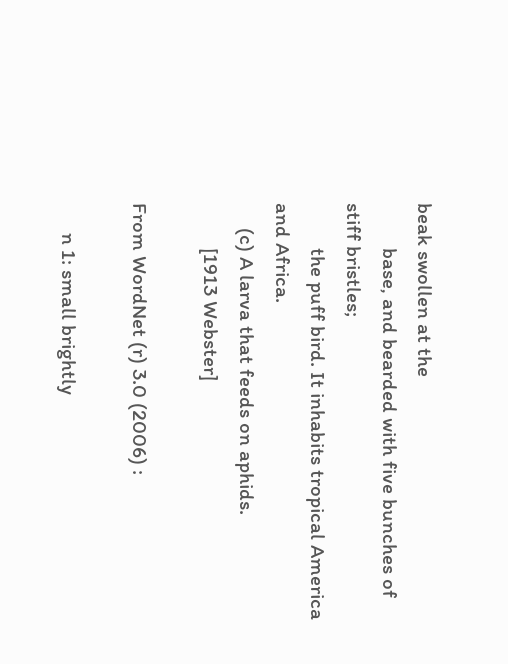beak swollen at the
         base, and bearded with five bunches of stiff bristles;
         the puff bird. It inhabits tropical America and Africa.
     (c) A larva that feeds on aphids.
         [1913 Webster]

From WordNet (r) 3.0 (2006) :

      n 1: small brightly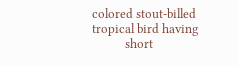colored stout-billed tropical bird having
           short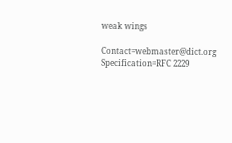weak wings

Contact=webmaster@dict.org Specification=RFC 2229